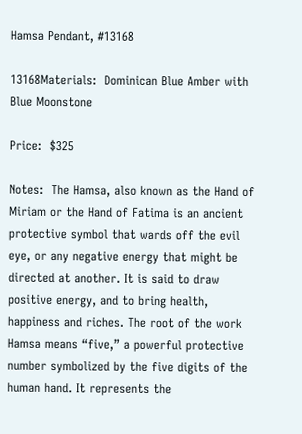Hamsa Pendant, #13168

13168Materials:  Dominican Blue Amber with Blue Moonstone

Price:  $325

Notes:  The Hamsa, also known as the Hand of Miriam or the Hand of Fatima is an ancient protective symbol that wards off the evil eye, or any negative energy that might be directed at another. It is said to draw positive energy, and to bring health, happiness and riches. The root of the work Hamsa means “five,” a powerful protective number symbolized by the five digits of the human hand. It represents the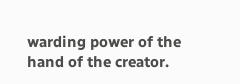warding power of the hand of the creator.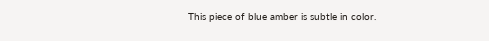This piece of blue amber is subtle in color.